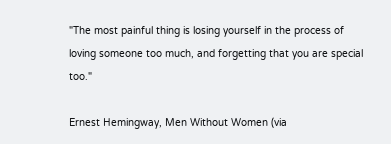"The most painful thing is losing yourself in the process of loving someone too much, and forgetting that you are special too."

Ernest Hemingway, Men Without Women (via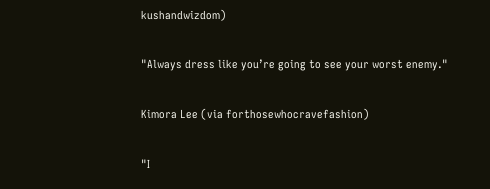kushandwizdom)

"Always dress like you’re going to see your worst enemy."

Kimora Lee (via forthosewhocravefashion)

"I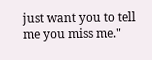just want you to tell me you miss me."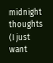midnight thoughts (I just want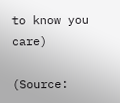to know you care)

(Source: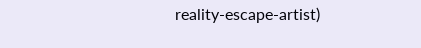reality-escape-artist)